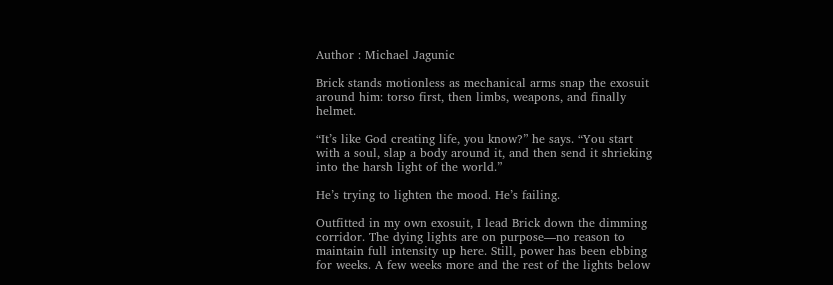Author : Michael Jagunic

Brick stands motionless as mechanical arms snap the exosuit around him: torso first, then limbs, weapons, and finally helmet.

“It’s like God creating life, you know?” he says. “You start with a soul, slap a body around it, and then send it shrieking into the harsh light of the world.”

He’s trying to lighten the mood. He’s failing.

Outfitted in my own exosuit, I lead Brick down the dimming corridor. The dying lights are on purpose—no reason to maintain full intensity up here. Still, power has been ebbing for weeks. A few weeks more and the rest of the lights below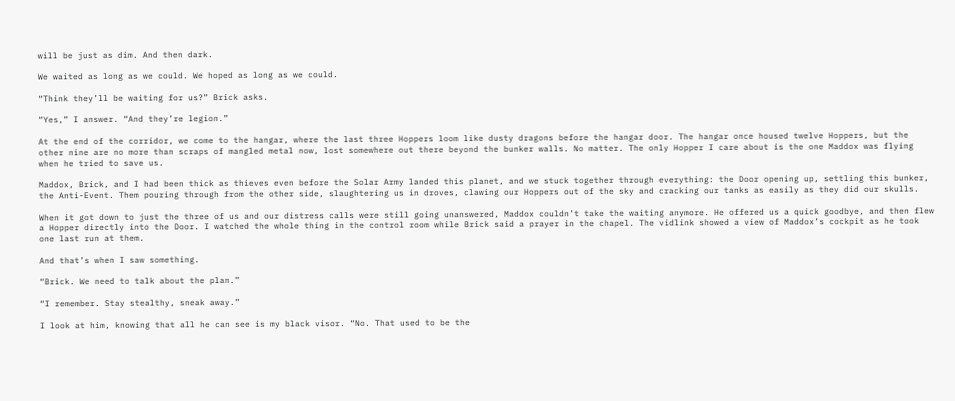will be just as dim. And then dark.

We waited as long as we could. We hoped as long as we could.

“Think they’ll be waiting for us?” Brick asks.

“Yes,” I answer. “And they’re legion.”

At the end of the corridor, we come to the hangar, where the last three Hoppers loom like dusty dragons before the hangar door. The hangar once housed twelve Hoppers, but the other nine are no more than scraps of mangled metal now, lost somewhere out there beyond the bunker walls. No matter. The only Hopper I care about is the one Maddox was flying when he tried to save us.

Maddox, Brick, and I had been thick as thieves even before the Solar Army landed this planet, and we stuck together through everything: the Door opening up, settling this bunker, the Anti-Event. Them pouring through from the other side, slaughtering us in droves, clawing our Hoppers out of the sky and cracking our tanks as easily as they did our skulls.

When it got down to just the three of us and our distress calls were still going unanswered, Maddox couldn’t take the waiting anymore. He offered us a quick goodbye, and then flew a Hopper directly into the Door. I watched the whole thing in the control room while Brick said a prayer in the chapel. The vidlink showed a view of Maddox’s cockpit as he took one last run at them.

And that’s when I saw something.

“Brick. We need to talk about the plan.”

“I remember. Stay stealthy, sneak away.”

I look at him, knowing that all he can see is my black visor. “No. That used to be the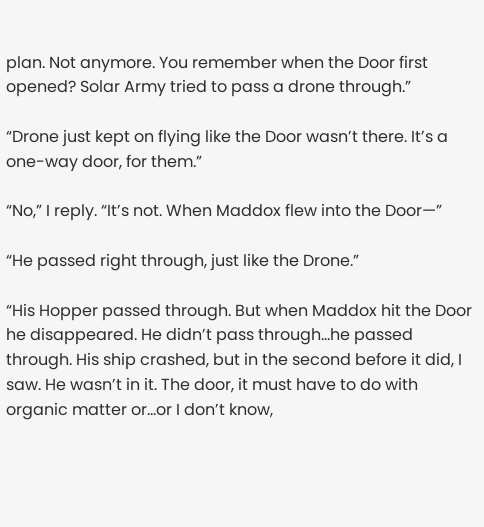plan. Not anymore. You remember when the Door first opened? Solar Army tried to pass a drone through.”

“Drone just kept on flying like the Door wasn’t there. It’s a one-way door, for them.”

“No,” I reply. “It’s not. When Maddox flew into the Door—”

“He passed right through, just like the Drone.”

“His Hopper passed through. But when Maddox hit the Door he disappeared. He didn’t pass through…he passed through. His ship crashed, but in the second before it did, I saw. He wasn’t in it. The door, it must have to do with organic matter or…or I don’t know,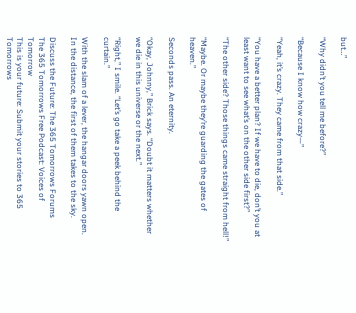but…”

“Why didn’t you tell me before?”

“Because I know how crazy—”

“Yeah, it’s crazy. They came from that side.”

“You have a better plan? If we have to die, don’t you at least want to see what’s on the other side first?”

“The other side? Those things came straight from hell!”

“Maybe. Or maybe they’re guarding the gates of heaven.”

Seconds pass. An eternity.

“Okay, Johnny,” Brick says. “Doubt it matters whether we die in this universe or the next.”

“Right,” I smile. “Let’s go take a peek behind the curtain.”

With the slam of a lever, the hangar doors yawn open. In the distance, the first of them takes to the sky.

Discuss the Future: The 365 Tomorrows Forums
The 365 Tomorrows Free Podcast: Voices of Tomorrow
This is your future: Submit your stories to 365 Tomorrows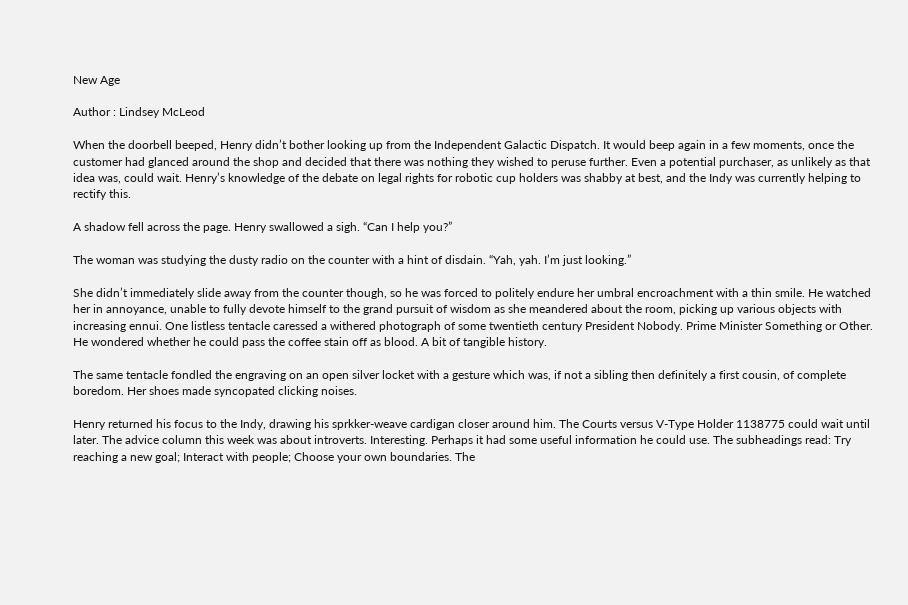New Age

Author : Lindsey McLeod

When the doorbell beeped, Henry didn’t bother looking up from the Independent Galactic Dispatch. It would beep again in a few moments, once the customer had glanced around the shop and decided that there was nothing they wished to peruse further. Even a potential purchaser, as unlikely as that idea was, could wait. Henry’s knowledge of the debate on legal rights for robotic cup holders was shabby at best, and the Indy was currently helping to rectify this.

A shadow fell across the page. Henry swallowed a sigh. “Can I help you?”

The woman was studying the dusty radio on the counter with a hint of disdain. “Yah, yah. I’m just looking.”

She didn’t immediately slide away from the counter though, so he was forced to politely endure her umbral encroachment with a thin smile. He watched her in annoyance, unable to fully devote himself to the grand pursuit of wisdom as she meandered about the room, picking up various objects with increasing ennui. One listless tentacle caressed a withered photograph of some twentieth century President Nobody. Prime Minister Something or Other. He wondered whether he could pass the coffee stain off as blood. A bit of tangible history.

The same tentacle fondled the engraving on an open silver locket with a gesture which was, if not a sibling then definitely a first cousin, of complete boredom. Her shoes made syncopated clicking noises.

Henry returned his focus to the Indy, drawing his sprkker-weave cardigan closer around him. The Courts versus V-Type Holder 1138775 could wait until later. The advice column this week was about introverts. Interesting. Perhaps it had some useful information he could use. The subheadings read: Try reaching a new goal; Interact with people; Choose your own boundaries. The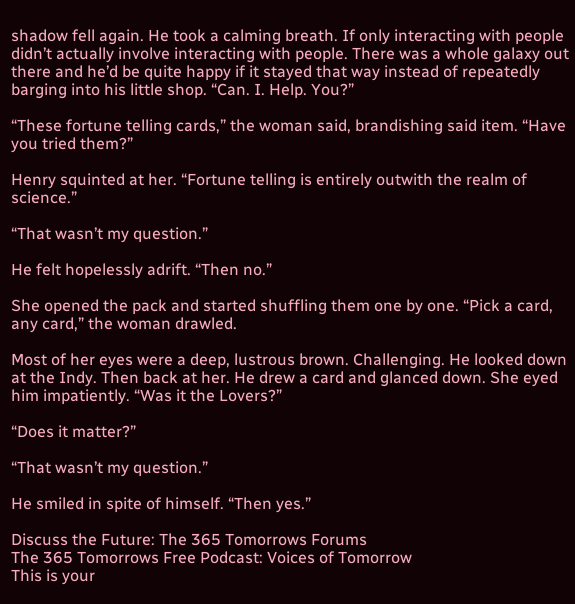shadow fell again. He took a calming breath. If only interacting with people didn’t actually involve interacting with people. There was a whole galaxy out there and he’d be quite happy if it stayed that way instead of repeatedly barging into his little shop. “Can. I. Help. You?”

“These fortune telling cards,” the woman said, brandishing said item. “Have you tried them?”

Henry squinted at her. “Fortune telling is entirely outwith the realm of science.”

“That wasn’t my question.”

He felt hopelessly adrift. “Then no.”

She opened the pack and started shuffling them one by one. “Pick a card, any card,” the woman drawled.

Most of her eyes were a deep, lustrous brown. Challenging. He looked down at the Indy. Then back at her. He drew a card and glanced down. She eyed him impatiently. “Was it the Lovers?”

“Does it matter?”

“That wasn’t my question.”

He smiled in spite of himself. “Then yes.”

Discuss the Future: The 365 Tomorrows Forums
The 365 Tomorrows Free Podcast: Voices of Tomorrow
This is your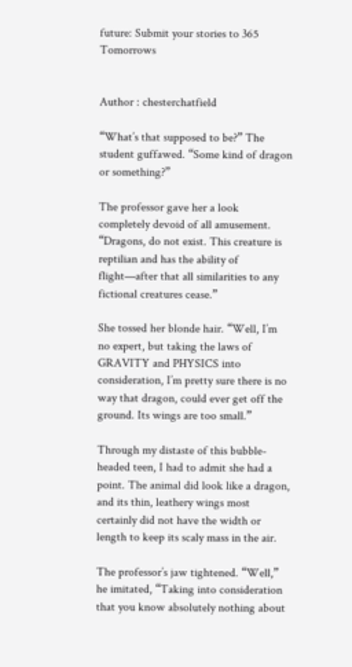future: Submit your stories to 365 Tomorrows


Author : chesterchatfield

“What’s that supposed to be?” The student guffawed. “Some kind of dragon or something?”

The professor gave her a look completely devoid of all amusement. “Dragons, do not exist. This creature is reptilian and has the ability of flight—after that all similarities to any fictional creatures cease.”

She tossed her blonde hair. “Well, I’m no expert, but taking the laws of GRAVITY and PHYSICS into consideration, I’m pretty sure there is no way that dragon, could ever get off the ground. Its wings are too small.”

Through my distaste of this bubble-headed teen, I had to admit she had a point. The animal did look like a dragon, and its thin, leathery wings most certainly did not have the width or length to keep its scaly mass in the air.

The professor’s jaw tightened. “Well,” he imitated, “Taking into consideration that you know absolutely nothing about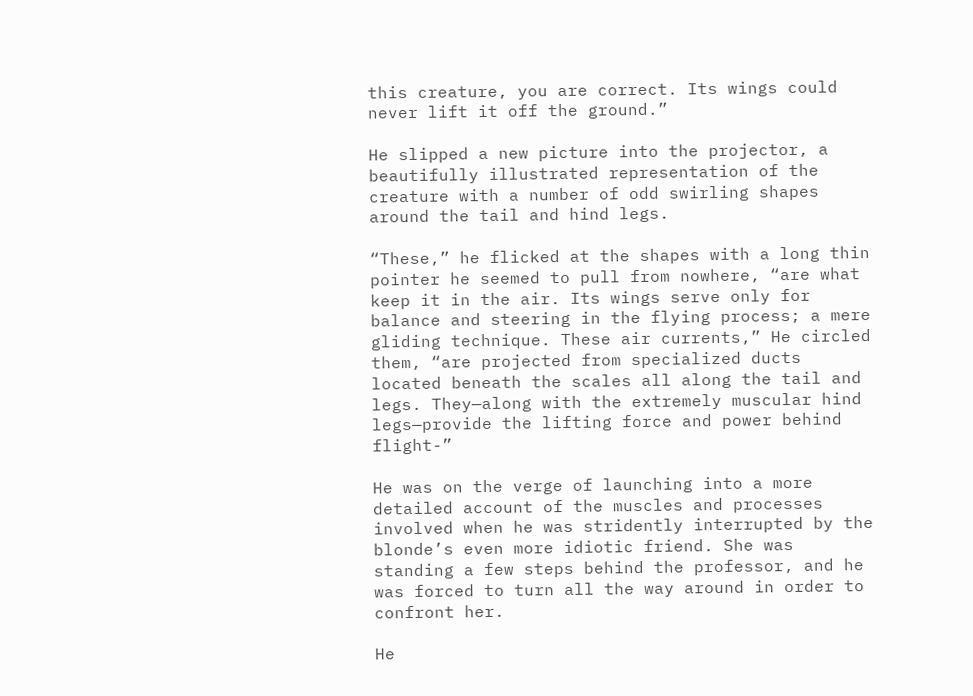this creature, you are correct. Its wings could never lift it off the ground.”

He slipped a new picture into the projector, a beautifully illustrated representation of the creature with a number of odd swirling shapes around the tail and hind legs.

“These,” he flicked at the shapes with a long thin pointer he seemed to pull from nowhere, “are what keep it in the air. Its wings serve only for balance and steering in the flying process; a mere gliding technique. These air currents,” He circled them, “are projected from specialized ducts located beneath the scales all along the tail and legs. They—along with the extremely muscular hind legs—provide the lifting force and power behind flight-”

He was on the verge of launching into a more detailed account of the muscles and processes involved when he was stridently interrupted by the blonde’s even more idiotic friend. She was standing a few steps behind the professor, and he was forced to turn all the way around in order to confront her.

He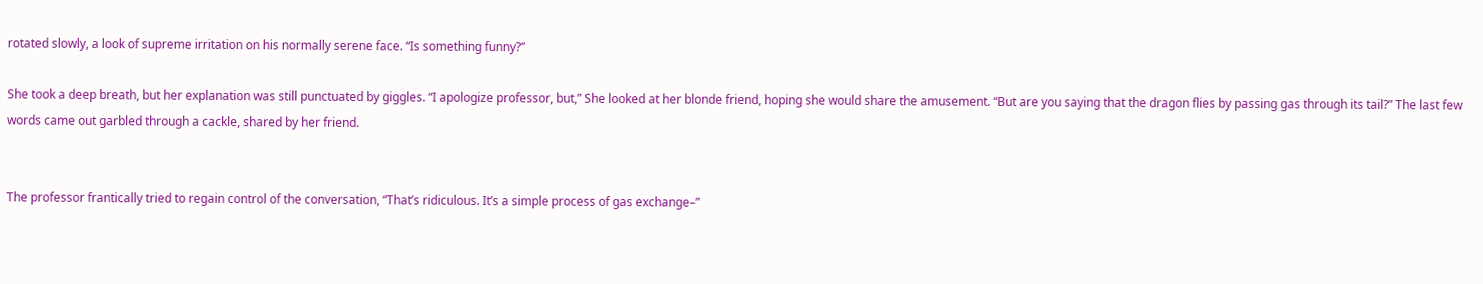rotated slowly, a look of supreme irritation on his normally serene face. “Is something funny?”

She took a deep breath, but her explanation was still punctuated by giggles. “I apologize professor, but,” She looked at her blonde friend, hoping she would share the amusement. “But are you saying that the dragon flies by passing gas through its tail?” The last few words came out garbled through a cackle, shared by her friend.


The professor frantically tried to regain control of the conversation, “That’s ridiculous. It’s a simple process of gas exchange–”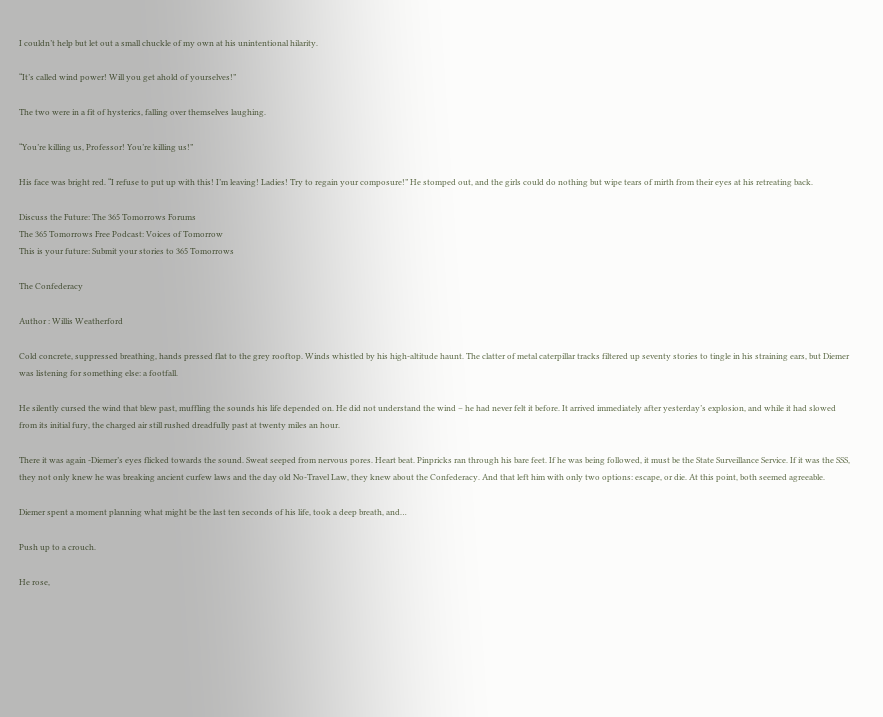I couldn’t help but let out a small chuckle of my own at his unintentional hilarity.

“It’s called wind power! Will you get ahold of yourselves!”

The two were in a fit of hysterics, falling over themselves laughing.

“You’re killing us, Professor! You’re killing us!”

His face was bright red. “I refuse to put up with this! I’m leaving! Ladies! Try to regain your composure!” He stomped out, and the girls could do nothing but wipe tears of mirth from their eyes at his retreating back.

Discuss the Future: The 365 Tomorrows Forums
The 365 Tomorrows Free Podcast: Voices of Tomorrow
This is your future: Submit your stories to 365 Tomorrows

The Confederacy

Author : Willis Weatherford

Cold concrete, suppressed breathing, hands pressed flat to the grey rooftop. Winds whistled by his high-altitude haunt. The clatter of metal caterpillar tracks filtered up seventy stories to tingle in his straining ears, but Diemer was listening for something else: a footfall.

He silently cursed the wind that blew past, muffling the sounds his life depended on. He did not understand the wind – he had never felt it before. It arrived immediately after yesterday’s explosion, and while it had slowed from its initial fury, the charged air still rushed dreadfully past at twenty miles an hour.

There it was again -Diemer’s eyes flicked towards the sound. Sweat seeped from nervous pores. Heart beat. Pinpricks ran through his bare feet. If he was being followed, it must be the State Surveillance Service. If it was the SSS, they not only knew he was breaking ancient curfew laws and the day old No-Travel Law, they knew about the Confederacy. And that left him with only two options: escape, or die. At this point, both seemed agreeable.

Diemer spent a moment planning what might be the last ten seconds of his life, took a deep breath, and…

Push up to a crouch.

He rose,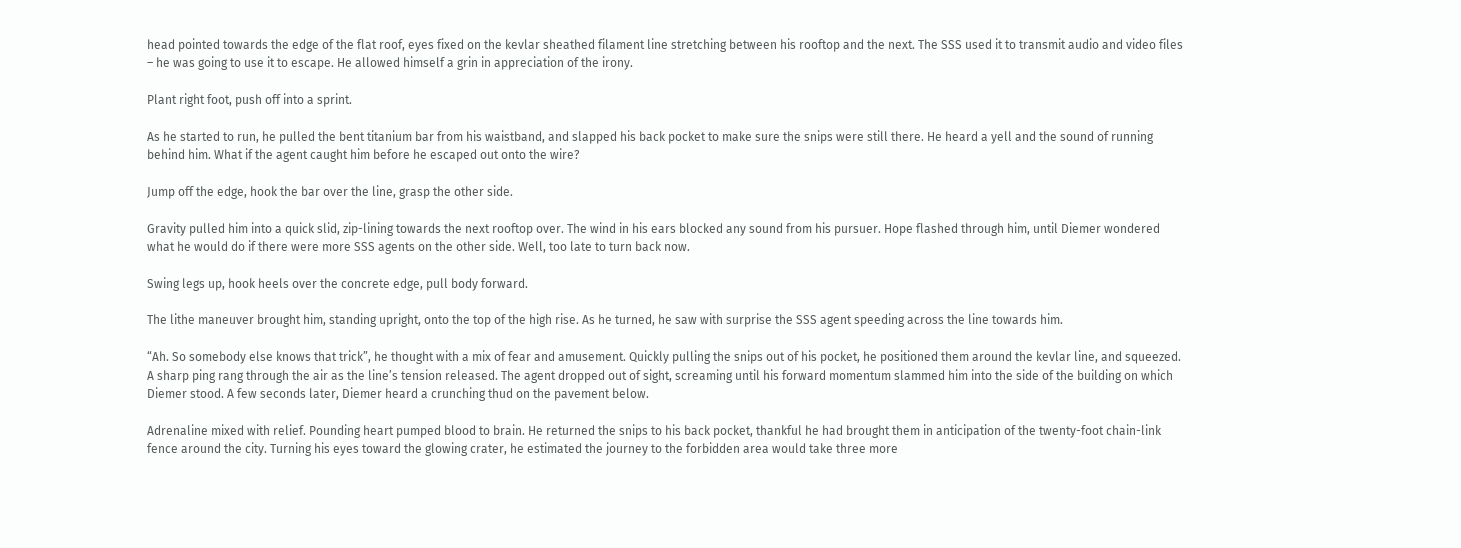head pointed towards the edge of the flat roof, eyes fixed on the kevlar sheathed filament line stretching between his rooftop and the next. The SSS used it to transmit audio and video files – he was going to use it to escape. He allowed himself a grin in appreciation of the irony.

Plant right foot, push off into a sprint.

As he started to run, he pulled the bent titanium bar from his waistband, and slapped his back pocket to make sure the snips were still there. He heard a yell and the sound of running behind him. What if the agent caught him before he escaped out onto the wire?

Jump off the edge, hook the bar over the line, grasp the other side.

Gravity pulled him into a quick slid, zip-lining towards the next rooftop over. The wind in his ears blocked any sound from his pursuer. Hope flashed through him, until Diemer wondered what he would do if there were more SSS agents on the other side. Well, too late to turn back now.

Swing legs up, hook heels over the concrete edge, pull body forward.

The lithe maneuver brought him, standing upright, onto the top of the high rise. As he turned, he saw with surprise the SSS agent speeding across the line towards him.

“Ah. So somebody else knows that trick”, he thought with a mix of fear and amusement. Quickly pulling the snips out of his pocket, he positioned them around the kevlar line, and squeezed. A sharp ping rang through the air as the line’s tension released. The agent dropped out of sight, screaming until his forward momentum slammed him into the side of the building on which Diemer stood. A few seconds later, Diemer heard a crunching thud on the pavement below.

Adrenaline mixed with relief. Pounding heart pumped blood to brain. He returned the snips to his back pocket, thankful he had brought them in anticipation of the twenty-foot chain-link fence around the city. Turning his eyes toward the glowing crater, he estimated the journey to the forbidden area would take three more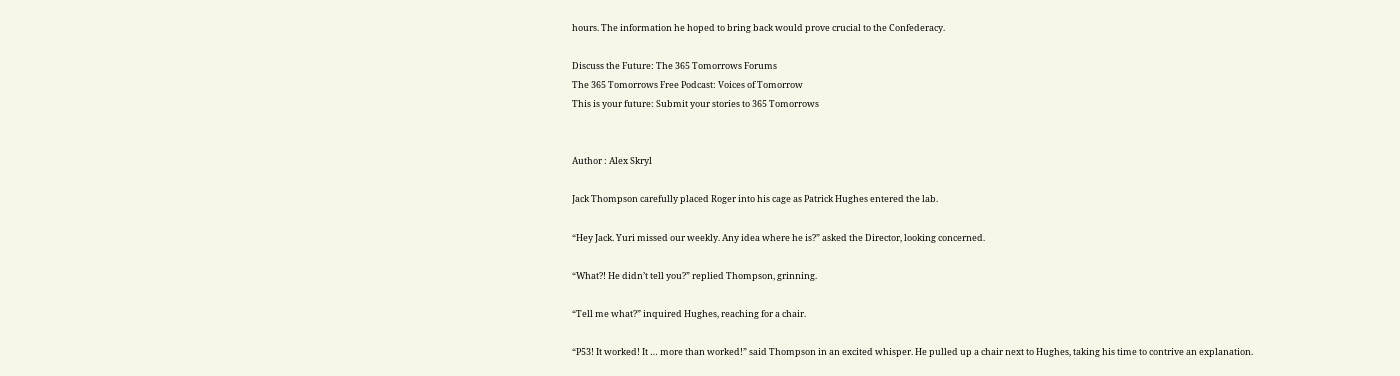hours. The information he hoped to bring back would prove crucial to the Confederacy.

Discuss the Future: The 365 Tomorrows Forums
The 365 Tomorrows Free Podcast: Voices of Tomorrow
This is your future: Submit your stories to 365 Tomorrows


Author : Alex Skryl

Jack Thompson carefully placed Roger into his cage as Patrick Hughes entered the lab.

“Hey Jack. Yuri missed our weekly. Any idea where he is?” asked the Director, looking concerned.

“What?! He didn’t tell you?” replied Thompson, grinning.

“Tell me what?” inquired Hughes, reaching for a chair.

“P53! It worked! It … more than worked!” said Thompson in an excited whisper. He pulled up a chair next to Hughes, taking his time to contrive an explanation.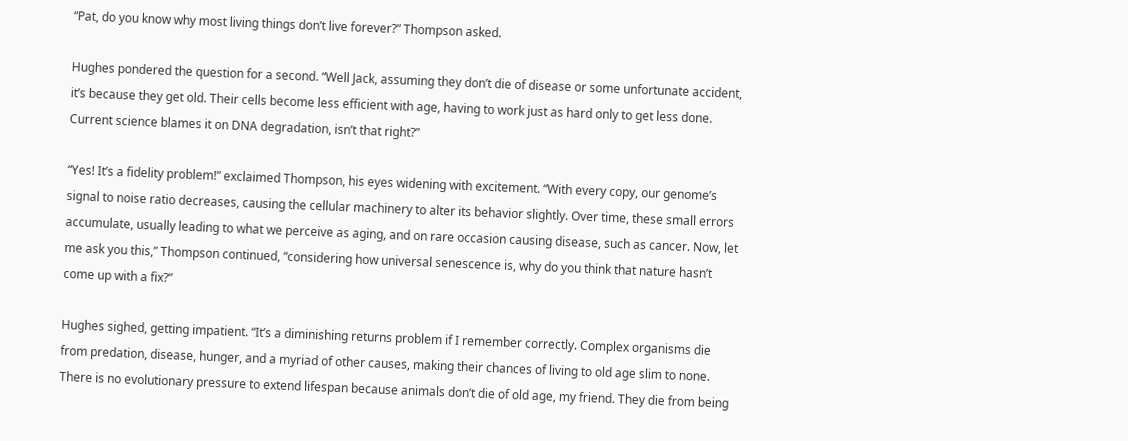“Pat, do you know why most living things don’t live forever?” Thompson asked.

Hughes pondered the question for a second. “Well Jack, assuming they don’t die of disease or some unfortunate accident, it’s because they get old. Their cells become less efficient with age, having to work just as hard only to get less done. Current science blames it on DNA degradation, isn’t that right?”

“Yes! It’s a fidelity problem!” exclaimed Thompson, his eyes widening with excitement. “With every copy, our genome’s signal to noise ratio decreases, causing the cellular machinery to alter its behavior slightly. Over time, these small errors accumulate, usually leading to what we perceive as aging, and on rare occasion causing disease, such as cancer. Now, let me ask you this,” Thompson continued, “considering how universal senescence is, why do you think that nature hasn’t come up with a fix?”

Hughes sighed, getting impatient. “It’s a diminishing returns problem if I remember correctly. Complex organisms die from predation, disease, hunger, and a myriad of other causes, making their chances of living to old age slim to none. There is no evolutionary pressure to extend lifespan because animals don’t die of old age, my friend. They die from being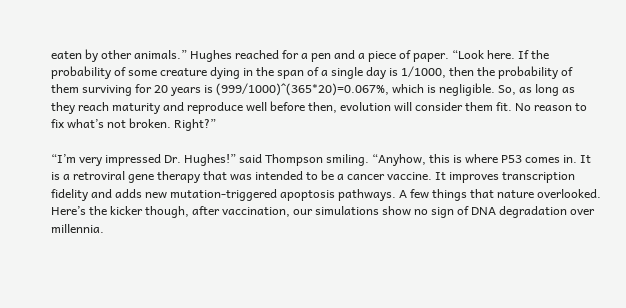eaten by other animals.” Hughes reached for a pen and a piece of paper. “Look here. If the probability of some creature dying in the span of a single day is 1/1000, then the probability of them surviving for 20 years is (999/1000)^(365*20)=0.067%, which is negligible. So, as long as they reach maturity and reproduce well before then, evolution will consider them fit. No reason to fix what’s not broken. Right?”

“I’m very impressed Dr. Hughes!” said Thompson smiling. “Anyhow, this is where P53 comes in. It is a retroviral gene therapy that was intended to be a cancer vaccine. It improves transcription fidelity and adds new mutation-triggered apoptosis pathways. A few things that nature overlooked. Here’s the kicker though, after vaccination, our simulations show no sign of DNA degradation over millennia.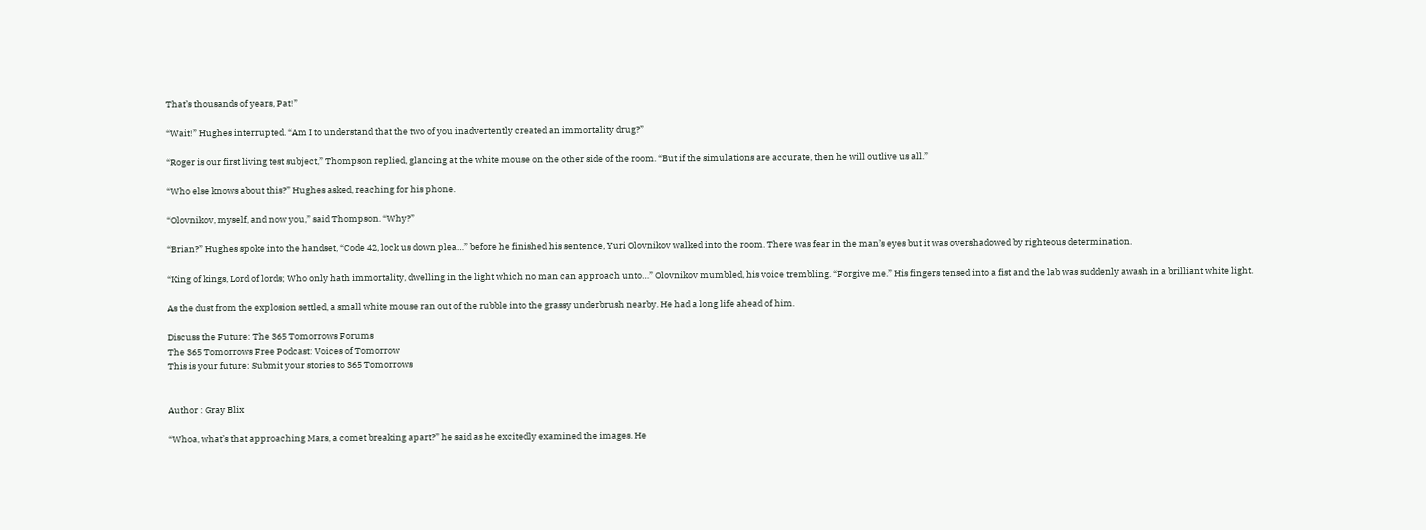That’s thousands of years, Pat!”

“Wait!” Hughes interrupted. “Am I to understand that the two of you inadvertently created an immortality drug?”

“Roger is our first living test subject,” Thompson replied, glancing at the white mouse on the other side of the room. “But if the simulations are accurate, then he will outlive us all.”

“Who else knows about this?” Hughes asked, reaching for his phone.

“Olovnikov, myself, and now you,” said Thompson. “Why?”

“Brian?” Hughes spoke into the handset, “Code 42, lock us down plea…” before he finished his sentence, Yuri Olovnikov walked into the room. There was fear in the man’s eyes but it was overshadowed by righteous determination.

“King of kings, Lord of lords; Who only hath immortality, dwelling in the light which no man can approach unto…” Olovnikov mumbled, his voice trembling. “Forgive me.” His fingers tensed into a fist and the lab was suddenly awash in a brilliant white light.

As the dust from the explosion settled, a small white mouse ran out of the rubble into the grassy underbrush nearby. He had a long life ahead of him.

Discuss the Future: The 365 Tomorrows Forums
The 365 Tomorrows Free Podcast: Voices of Tomorrow
This is your future: Submit your stories to 365 Tomorrows


Author : Gray Blix

“Whoa, what’s that approaching Mars, a comet breaking apart?” he said as he excitedly examined the images. He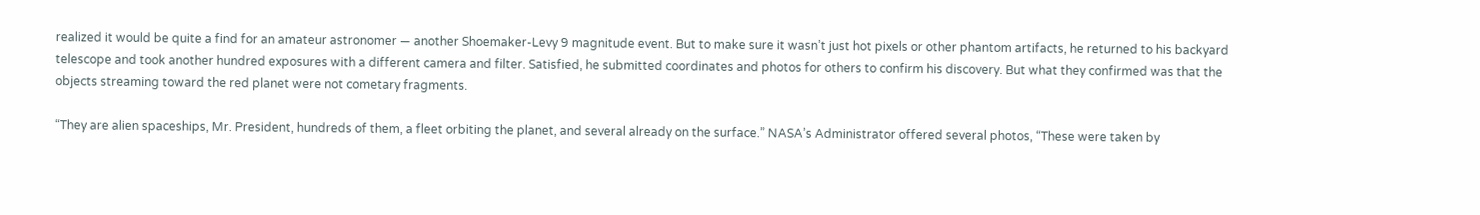realized it would be quite a find for an amateur astronomer — another Shoemaker-Levy 9 magnitude event. But to make sure it wasn’t just hot pixels or other phantom artifacts, he returned to his backyard telescope and took another hundred exposures with a different camera and filter. Satisfied, he submitted coordinates and photos for others to confirm his discovery. But what they confirmed was that the objects streaming toward the red planet were not cometary fragments.

“They are alien spaceships, Mr. President, hundreds of them, a fleet orbiting the planet, and several already on the surface.” NASA’s Administrator offered several photos, “These were taken by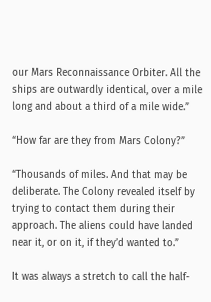our Mars Reconnaissance Orbiter. All the ships are outwardly identical, over a mile long and about a third of a mile wide.”

“How far are they from Mars Colony?”

“Thousands of miles. And that may be deliberate. The Colony revealed itself by trying to contact them during their approach. The aliens could have landed near it, or on it, if they’d wanted to.”

It was always a stretch to call the half-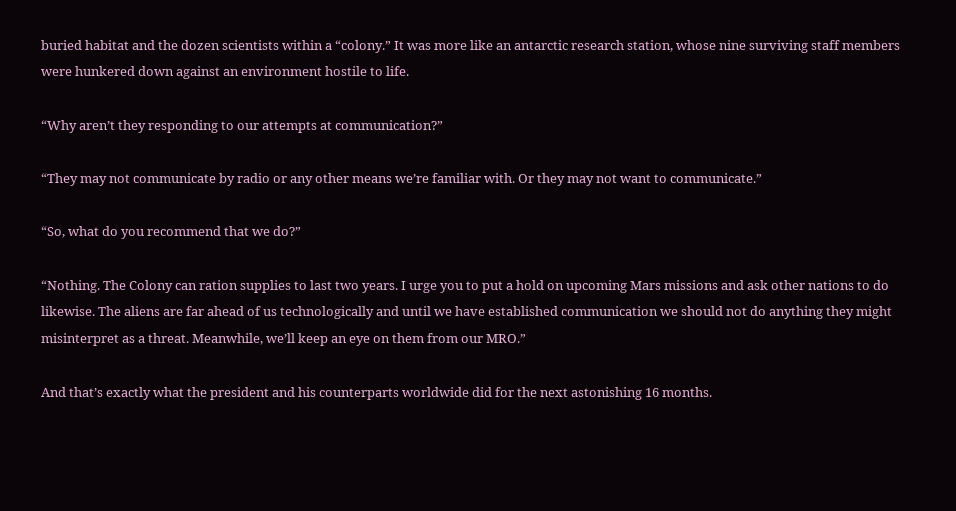buried habitat and the dozen scientists within a “colony.” It was more like an antarctic research station, whose nine surviving staff members were hunkered down against an environment hostile to life.

“Why aren’t they responding to our attempts at communication?”

“They may not communicate by radio or any other means we’re familiar with. Or they may not want to communicate.”

“So, what do you recommend that we do?”

“Nothing. The Colony can ration supplies to last two years. I urge you to put a hold on upcoming Mars missions and ask other nations to do likewise. The aliens are far ahead of us technologically and until we have established communication we should not do anything they might misinterpret as a threat. Meanwhile, we’ll keep an eye on them from our MRO.”

And that’s exactly what the president and his counterparts worldwide did for the next astonishing 16 months.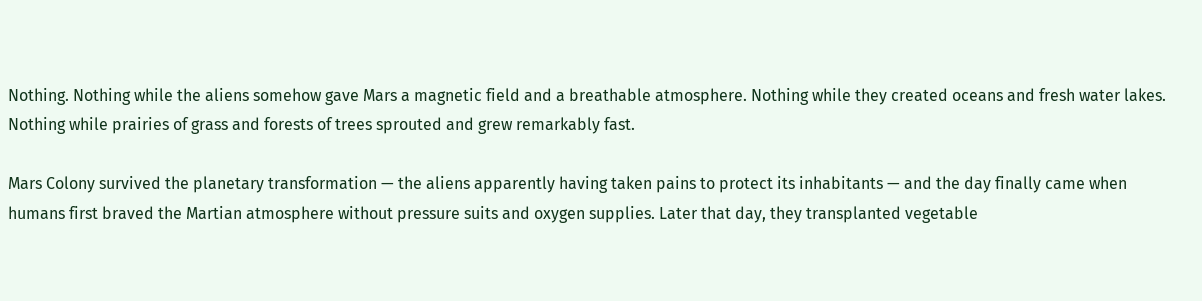Nothing. Nothing while the aliens somehow gave Mars a magnetic field and a breathable atmosphere. Nothing while they created oceans and fresh water lakes. Nothing while prairies of grass and forests of trees sprouted and grew remarkably fast.

Mars Colony survived the planetary transformation — the aliens apparently having taken pains to protect its inhabitants — and the day finally came when humans first braved the Martian atmosphere without pressure suits and oxygen supplies. Later that day, they transplanted vegetable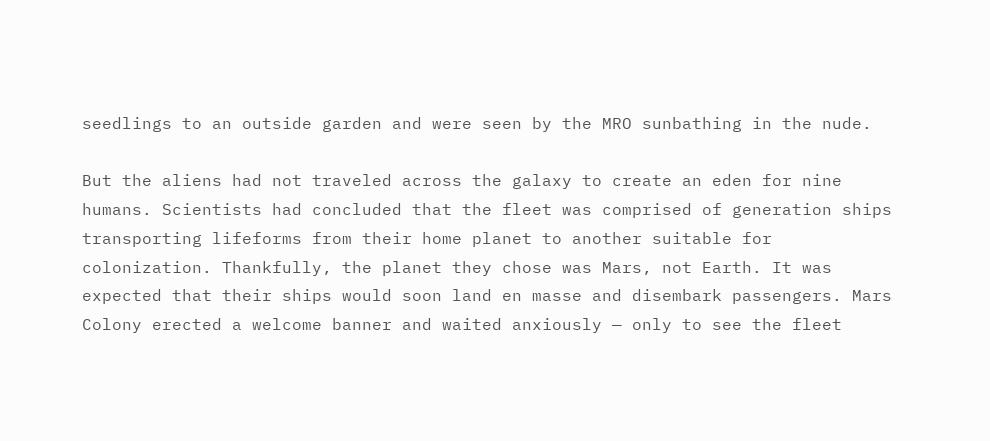seedlings to an outside garden and were seen by the MRO sunbathing in the nude.

But the aliens had not traveled across the galaxy to create an eden for nine humans. Scientists had concluded that the fleet was comprised of generation ships transporting lifeforms from their home planet to another suitable for colonization. Thankfully, the planet they chose was Mars, not Earth. It was expected that their ships would soon land en masse and disembark passengers. Mars Colony erected a welcome banner and waited anxiously — only to see the fleet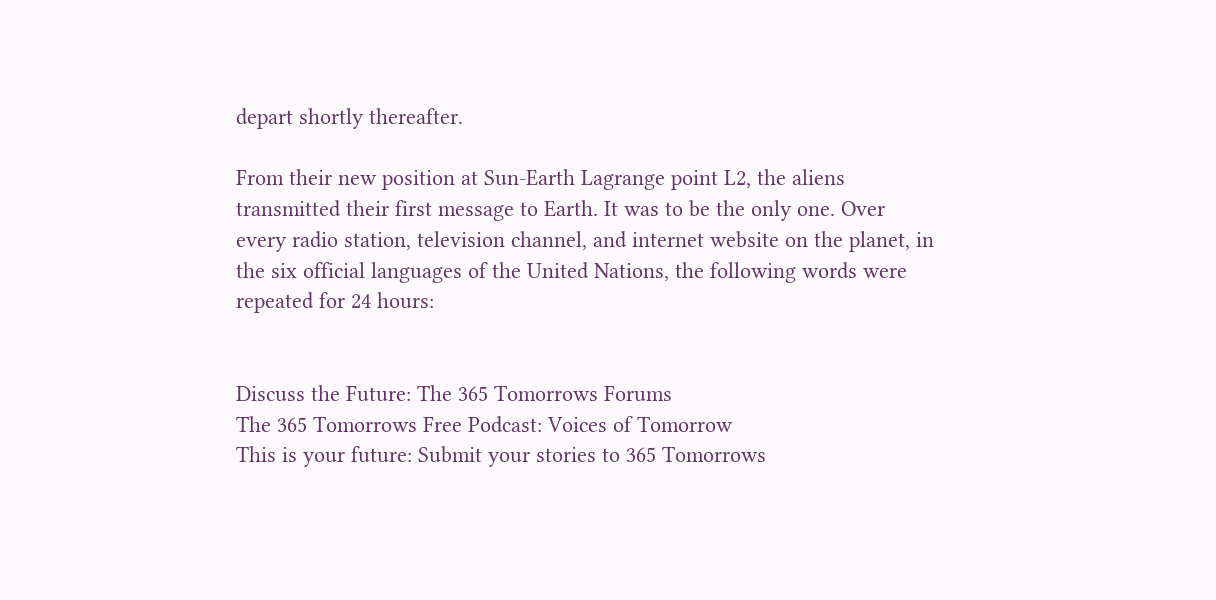depart shortly thereafter.

From their new position at Sun-Earth Lagrange point L2, the aliens transmitted their first message to Earth. It was to be the only one. Over every radio station, television channel, and internet website on the planet, in the six official languages of the United Nations, the following words were repeated for 24 hours:


Discuss the Future: The 365 Tomorrows Forums
The 365 Tomorrows Free Podcast: Voices of Tomorrow
This is your future: Submit your stories to 365 Tomorrows